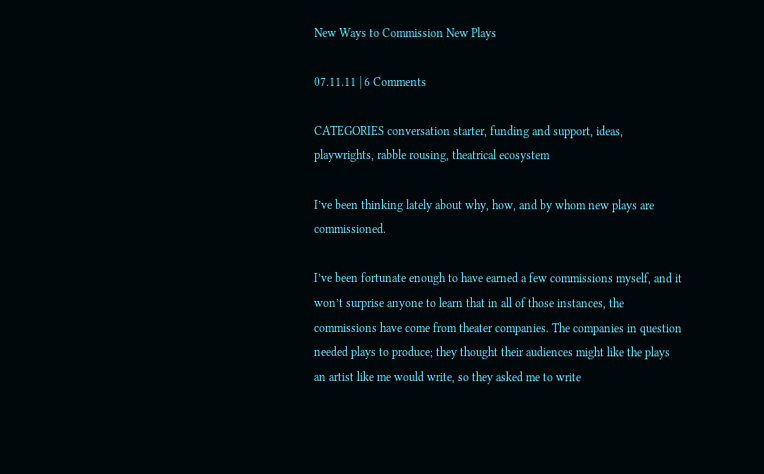New Ways to Commission New Plays

07.11.11 | 6 Comments

CATEGORIES conversation starter, funding and support, ideas, playwrights, rabble rousing, theatrical ecosystem

I’ve been thinking lately about why, how, and by whom new plays are commissioned.

I’ve been fortunate enough to have earned a few commissions myself, and it won’t surprise anyone to learn that in all of those instances, the commissions have come from theater companies. The companies in question needed plays to produce; they thought their audiences might like the plays an artist like me would write, so they asked me to write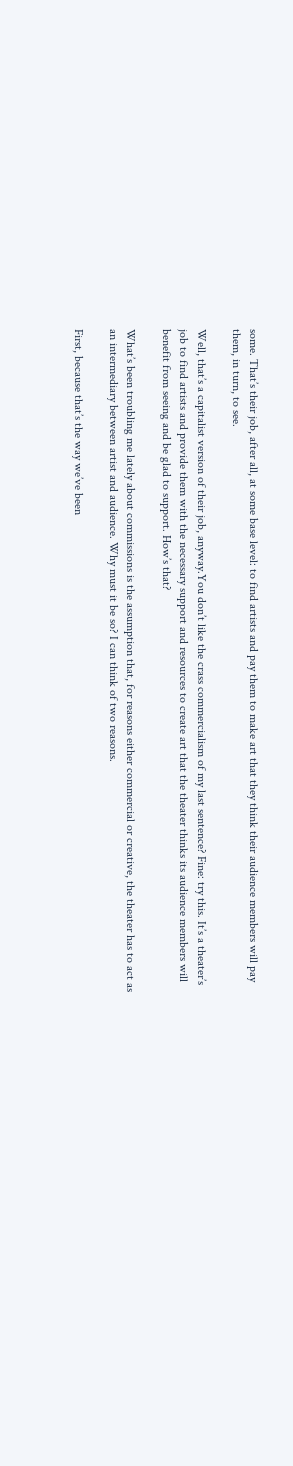some. That’s their job, after all, at some base level: to find artists and pay them to make art that they think their audience members will pay them, in turn, to see.

Well, that’s a capitalist version of their job, anyway.You don’t like the crass commercialism of my last sentence? Fine: try this. It’s a theater’s job to find artists and provide them with the necessary support and resources to create art that the theater thinks its audience members will benefit from seeing and be glad to support. How’s that?

What’s been troubling me lately about commissions is the assumption that, for reasons either commercial or creative, the theater has to act as an intermediary between artist and audience. Why must it be so? I can think of two reasons.

First, because that’s the way we’ve been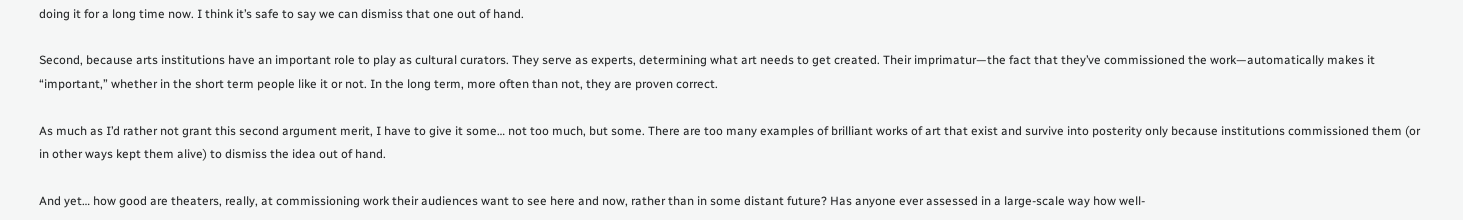doing it for a long time now. I think it’s safe to say we can dismiss that one out of hand.

Second, because arts institutions have an important role to play as cultural curators. They serve as experts, determining what art needs to get created. Their imprimatur—the fact that they’ve commissioned the work—automatically makes it “important,” whether in the short term people like it or not. In the long term, more often than not, they are proven correct.

As much as I’d rather not grant this second argument merit, I have to give it some… not too much, but some. There are too many examples of brilliant works of art that exist and survive into posterity only because institutions commissioned them (or in other ways kept them alive) to dismiss the idea out of hand.

And yet… how good are theaters, really, at commissioning work their audiences want to see here and now, rather than in some distant future? Has anyone ever assessed in a large-scale way how well-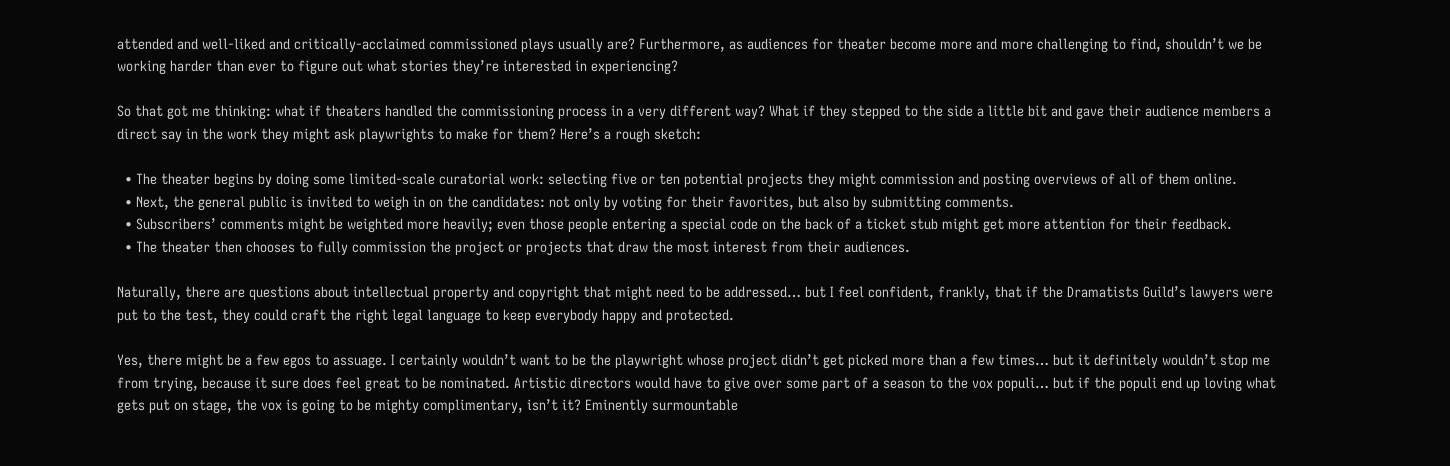attended and well-liked and critically-acclaimed commissioned plays usually are? Furthermore, as audiences for theater become more and more challenging to find, shouldn’t we be working harder than ever to figure out what stories they’re interested in experiencing?

So that got me thinking: what if theaters handled the commissioning process in a very different way? What if they stepped to the side a little bit and gave their audience members a direct say in the work they might ask playwrights to make for them? Here’s a rough sketch:

  • The theater begins by doing some limited-scale curatorial work: selecting five or ten potential projects they might commission and posting overviews of all of them online.
  • Next, the general public is invited to weigh in on the candidates: not only by voting for their favorites, but also by submitting comments.
  • Subscribers’ comments might be weighted more heavily; even those people entering a special code on the back of a ticket stub might get more attention for their feedback.
  • The theater then chooses to fully commission the project or projects that draw the most interest from their audiences.

Naturally, there are questions about intellectual property and copyright that might need to be addressed… but I feel confident, frankly, that if the Dramatists Guild’s lawyers were put to the test, they could craft the right legal language to keep everybody happy and protected.

Yes, there might be a few egos to assuage. I certainly wouldn’t want to be the playwright whose project didn’t get picked more than a few times… but it definitely wouldn’t stop me from trying, because it sure does feel great to be nominated. Artistic directors would have to give over some part of a season to the vox populi… but if the populi end up loving what gets put on stage, the vox is going to be mighty complimentary, isn’t it? Eminently surmountable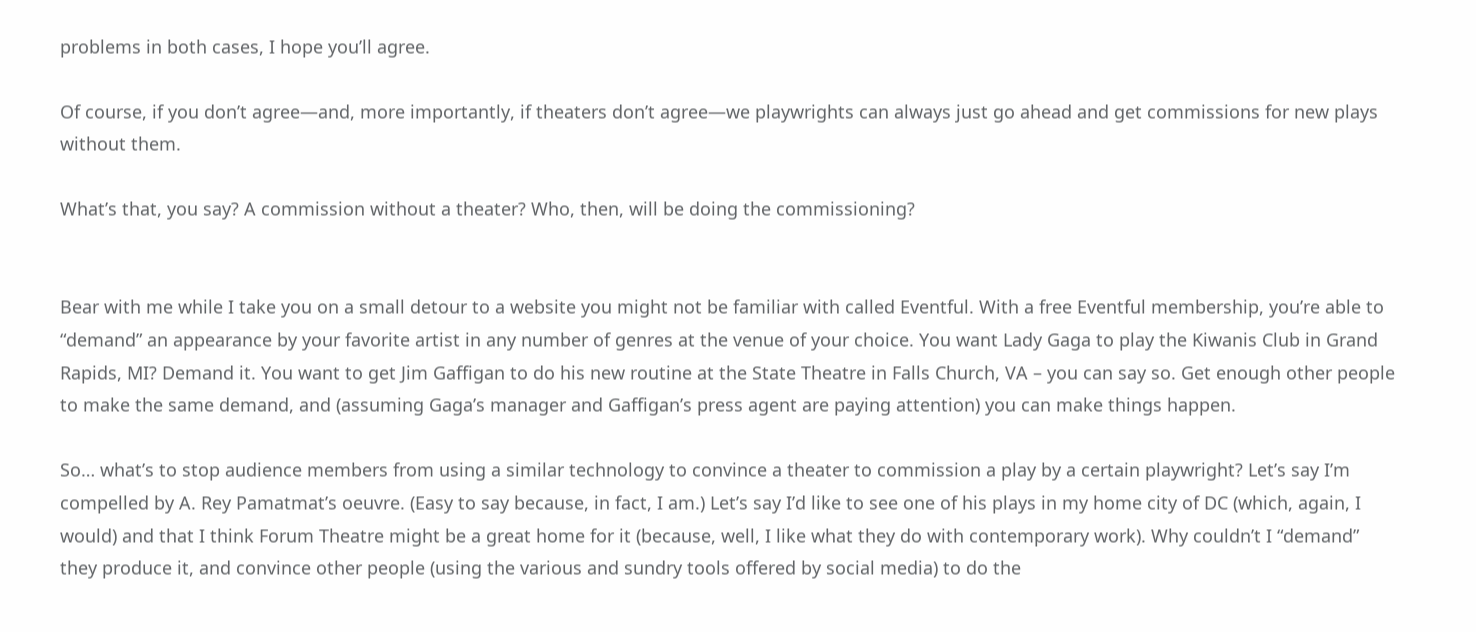problems in both cases, I hope you’ll agree.

Of course, if you don’t agree—and, more importantly, if theaters don’t agree—we playwrights can always just go ahead and get commissions for new plays without them.

What’s that, you say? A commission without a theater? Who, then, will be doing the commissioning?


Bear with me while I take you on a small detour to a website you might not be familiar with called Eventful. With a free Eventful membership, you’re able to “demand” an appearance by your favorite artist in any number of genres at the venue of your choice. You want Lady Gaga to play the Kiwanis Club in Grand Rapids, MI? Demand it. You want to get Jim Gaffigan to do his new routine at the State Theatre in Falls Church, VA – you can say so. Get enough other people to make the same demand, and (assuming Gaga’s manager and Gaffigan’s press agent are paying attention) you can make things happen.

So… what’s to stop audience members from using a similar technology to convince a theater to commission a play by a certain playwright? Let’s say I’m compelled by A. Rey Pamatmat’s oeuvre. (Easy to say because, in fact, I am.) Let’s say I’d like to see one of his plays in my home city of DC (which, again, I would) and that I think Forum Theatre might be a great home for it (because, well, I like what they do with contemporary work). Why couldn’t I “demand” they produce it, and convince other people (using the various and sundry tools offered by social media) to do the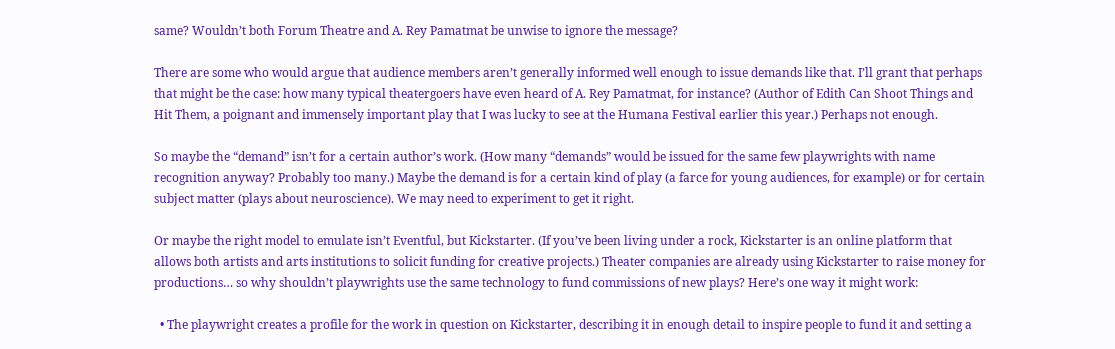same? Wouldn’t both Forum Theatre and A. Rey Pamatmat be unwise to ignore the message?

There are some who would argue that audience members aren’t generally informed well enough to issue demands like that. I’ll grant that perhaps that might be the case: how many typical theatergoers have even heard of A. Rey Pamatmat, for instance? (Author of Edith Can Shoot Things and Hit Them, a poignant and immensely important play that I was lucky to see at the Humana Festival earlier this year.) Perhaps not enough.

So maybe the “demand” isn’t for a certain author’s work. (How many “demands” would be issued for the same few playwrights with name recognition anyway? Probably too many.) Maybe the demand is for a certain kind of play (a farce for young audiences, for example) or for certain subject matter (plays about neuroscience). We may need to experiment to get it right.

Or maybe the right model to emulate isn’t Eventful, but Kickstarter. (If you’ve been living under a rock, Kickstarter is an online platform that allows both artists and arts institutions to solicit funding for creative projects.) Theater companies are already using Kickstarter to raise money for productions… so why shouldn’t playwrights use the same technology to fund commissions of new plays? Here’s one way it might work:

  • The playwright creates a profile for the work in question on Kickstarter, describing it in enough detail to inspire people to fund it and setting a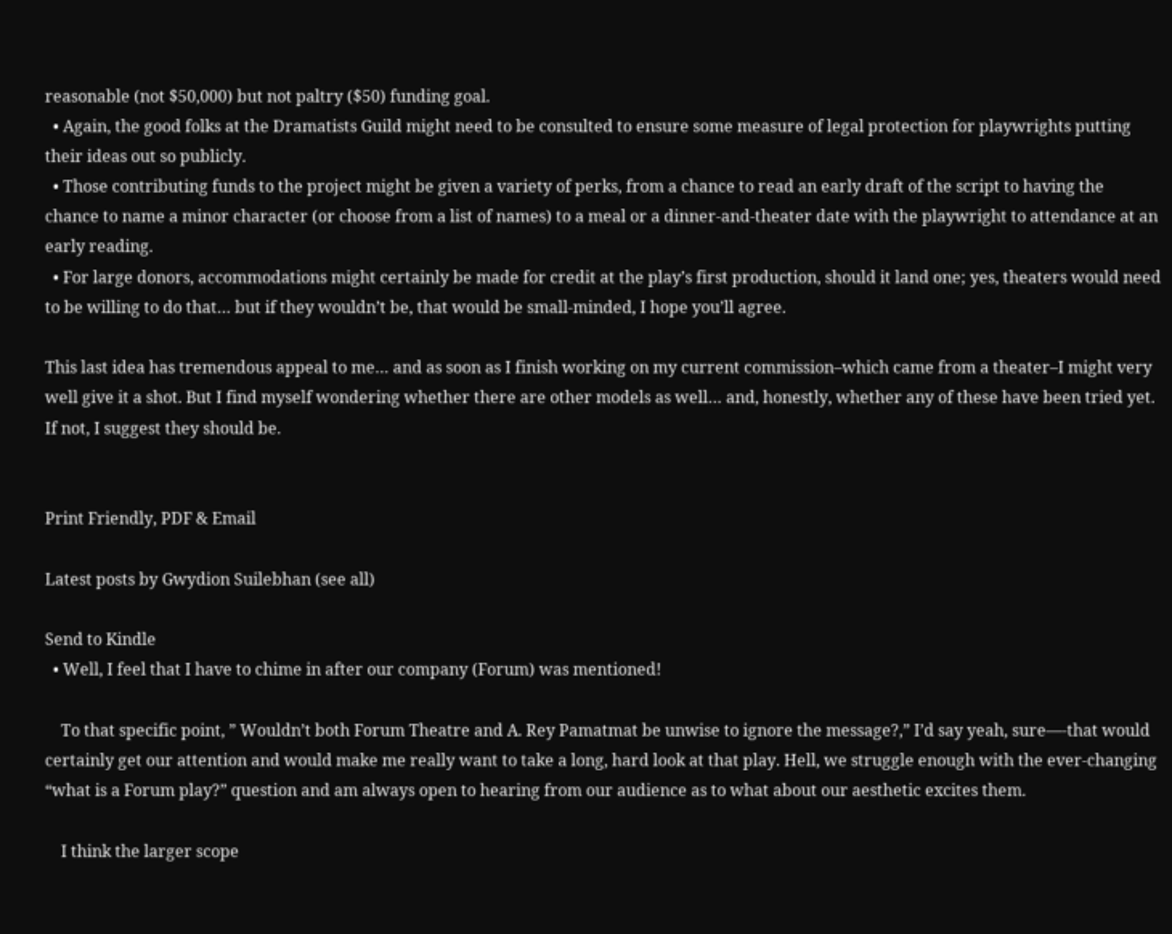reasonable (not $50,000) but not paltry ($50) funding goal.
  • Again, the good folks at the Dramatists Guild might need to be consulted to ensure some measure of legal protection for playwrights putting their ideas out so publicly.
  • Those contributing funds to the project might be given a variety of perks, from a chance to read an early draft of the script to having the chance to name a minor character (or choose from a list of names) to a meal or a dinner-and-theater date with the playwright to attendance at an early reading.
  • For large donors, accommodations might certainly be made for credit at the play’s first production, should it land one; yes, theaters would need to be willing to do that… but if they wouldn’t be, that would be small-minded, I hope you’ll agree.

This last idea has tremendous appeal to me… and as soon as I finish working on my current commission–which came from a theater–I might very well give it a shot. But I find myself wondering whether there are other models as well… and, honestly, whether any of these have been tried yet. If not, I suggest they should be.


Print Friendly, PDF & Email

Latest posts by Gwydion Suilebhan (see all)

Send to Kindle
  • Well, I feel that I have to chime in after our company (Forum) was mentioned!

    To that specific point, ” Wouldn’t both Forum Theatre and A. Rey Pamatmat be unwise to ignore the message?,” I’d say yeah, sure—-that would certainly get our attention and would make me really want to take a long, hard look at that play. Hell, we struggle enough with the ever-changing “what is a Forum play?” question and am always open to hearing from our audience as to what about our aesthetic excites them.

    I think the larger scope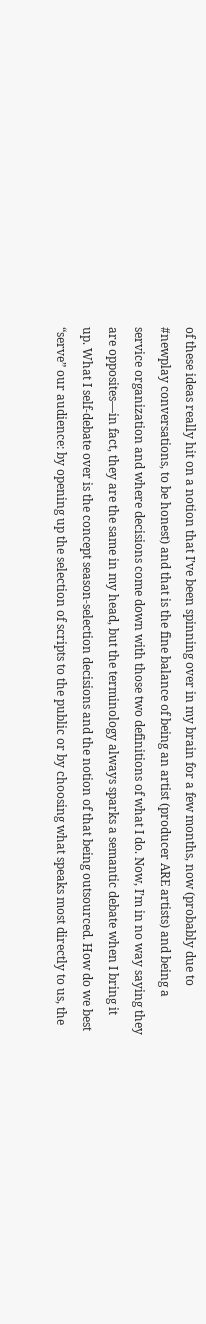of these ideas really hit on a notion that I’ve been spinning over in my brain for a few months, now (probably due to #newplay conversations, to be honest) and that is the fine balance of being an artist (producer ARE artists) and being a service organization and where decisions come down with those two definitions of what I do. Now, I’m in no way saying they are opposites—in fact, they are the same in my head, but the terminology always sparks a semantic debate when I bring it up. What I self-debate over is the concept season-selection decisions and the notion of that being outsourced. How do we best “serve” our audience: by opening up the selection of scripts to the public or by choosing what speaks most directly to us, the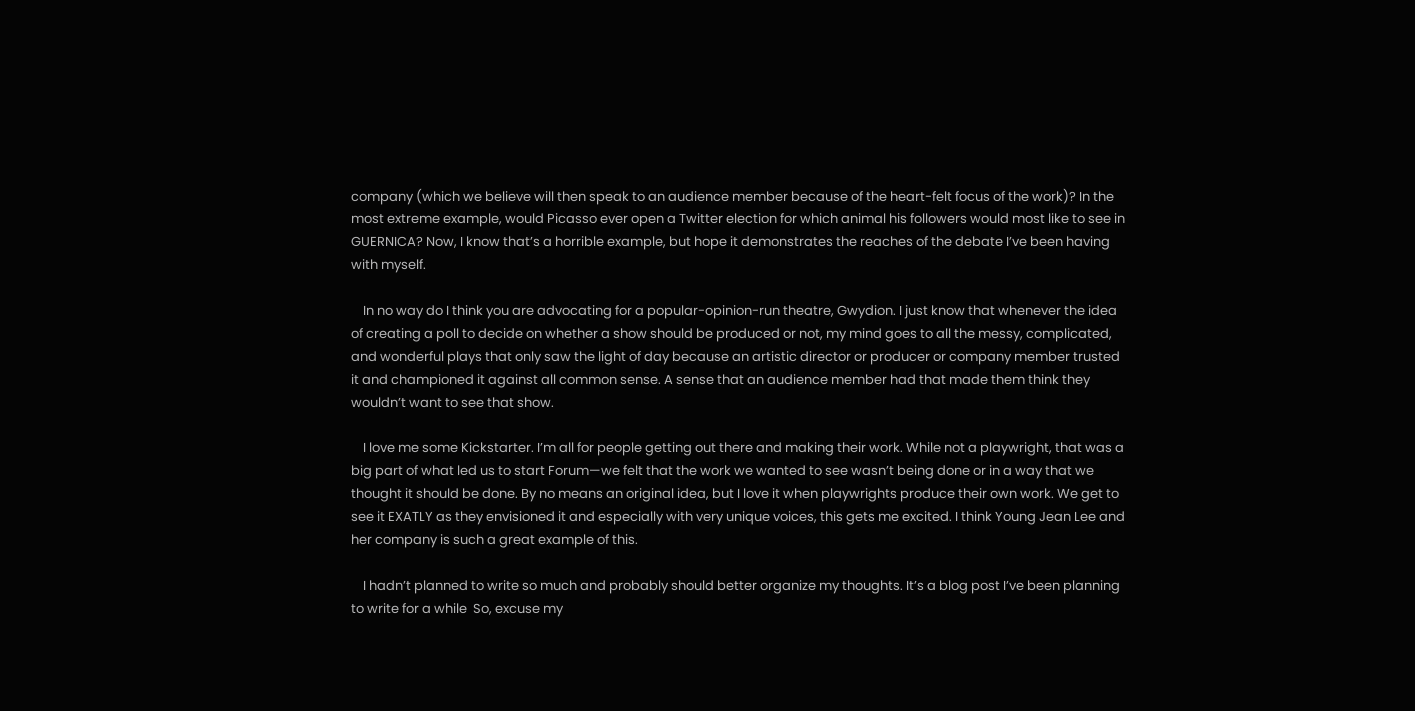company (which we believe will then speak to an audience member because of the heart-felt focus of the work)? In the most extreme example, would Picasso ever open a Twitter election for which animal his followers would most like to see in GUERNICA? Now, I know that’s a horrible example, but hope it demonstrates the reaches of the debate I’ve been having with myself.

    In no way do I think you are advocating for a popular-opinion-run theatre, Gwydion. I just know that whenever the idea of creating a poll to decide on whether a show should be produced or not, my mind goes to all the messy, complicated, and wonderful plays that only saw the light of day because an artistic director or producer or company member trusted it and championed it against all common sense. A sense that an audience member had that made them think they wouldn’t want to see that show.

    I love me some Kickstarter. I’m all for people getting out there and making their work. While not a playwright, that was a big part of what led us to start Forum—we felt that the work we wanted to see wasn’t being done or in a way that we thought it should be done. By no means an original idea, but I love it when playwrights produce their own work. We get to see it EXATLY as they envisioned it and especially with very unique voices, this gets me excited. I think Young Jean Lee and her company is such a great example of this.

    I hadn’t planned to write so much and probably should better organize my thoughts. It’s a blog post I’ve been planning to write for a while  So, excuse my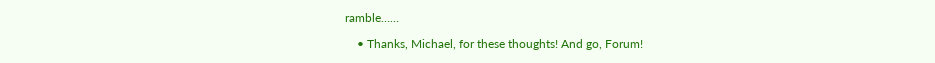ramble……

    • Thanks, Michael, for these thoughts! And go, Forum!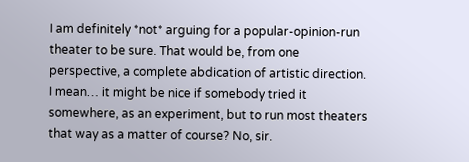I am definitely *not* arguing for a popular-opinion-run theater to be sure. That would be, from one perspective, a complete abdication of artistic direction. I mean… it might be nice if somebody tried it somewhere, as an experiment, but to run most theaters that way as a matter of course? No, sir.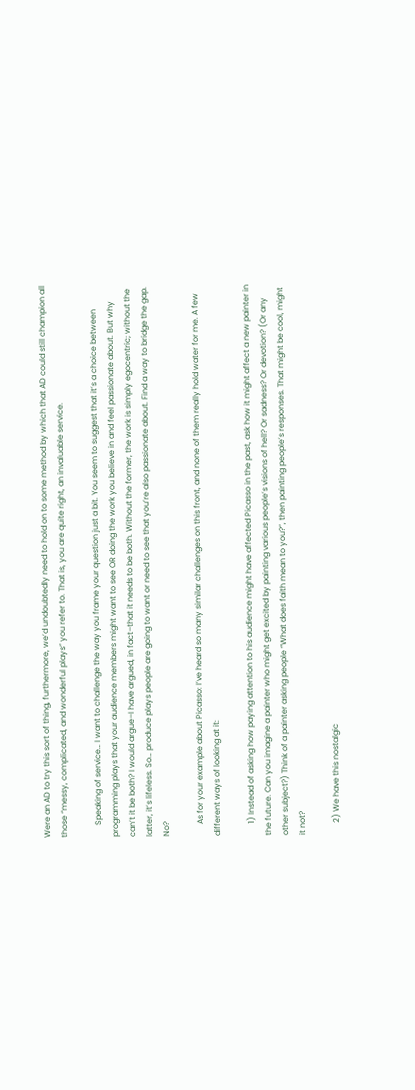Were an AD to try this sort of thing, furthermore, we’d undoubtedly need to hold on to some method by which that AD could still champion all those “messy, complicated, and wonderful plays” you refer to. That is, you are quite right, an invaluable service.

      Speaking of service… I want to challenge the way you frame your question just a bit. You seem to suggest that it’s a choice between programming plays that your audience members might want to see OR doing the work you believe in and feel passionate about. But why can’t it be both? I would argue–I have argued, in fact–that it needs to be both. Without the former, the work is simply egocentric; without the latter, it’s lifeless. So… produce plays people are going to want or need to see that you’re also passionate about. Find a way to bridge the gap. No?

      As for your example about Picasso: I’ve heard so many similar challenges on this front, and none of them really hold water for me. A few different ways of looking at it:

      1) Instead of asking how paying attention to his audience might have affected Picasso in the past, ask how it might affect a new painter in the future. Can you imagine a painter who might get excited by painting various people’s visions of hell? Or sadness? Or devotion? (Or any other subject?) Think of a painter asking people “What does faith mean to you?”, then painting people’s responses. That might be cool, might it not?

      2) We have this nostalgic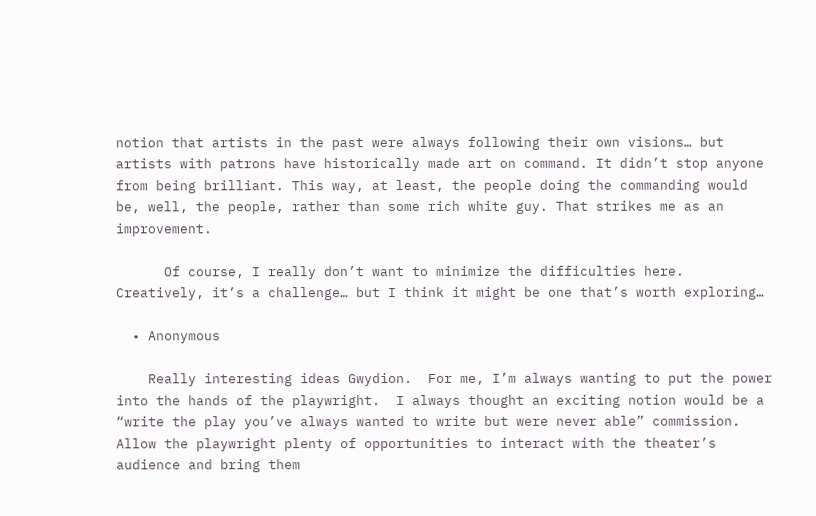notion that artists in the past were always following their own visions… but artists with patrons have historically made art on command. It didn’t stop anyone from being brilliant. This way, at least, the people doing the commanding would be, well, the people, rather than some rich white guy. That strikes me as an improvement.

      Of course, I really don’t want to minimize the difficulties here. Creatively, it’s a challenge… but I think it might be one that’s worth exploring…

  • Anonymous

    Really interesting ideas Gwydion.  For me, I’m always wanting to put the power into the hands of the playwright.  I always thought an exciting notion would be a “write the play you’ve always wanted to write but were never able” commission.  Allow the playwright plenty of opportunities to interact with the theater’s audience and bring them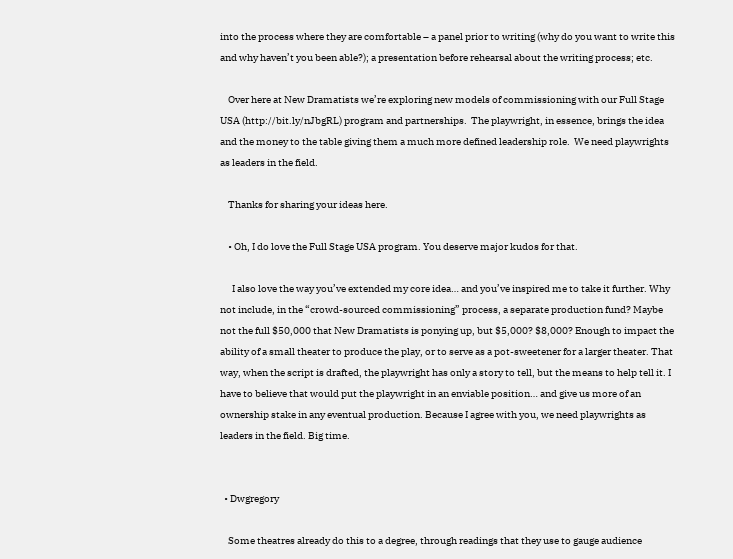into the process where they are comfortable – a panel prior to writing (why do you want to write this and why haven’t you been able?); a presentation before rehearsal about the writing process; etc.

    Over here at New Dramatists we’re exploring new models of commissioning with our Full Stage USA (http://bit.ly/nJbgRL) program and partnerships.  The playwright, in essence, brings the idea and the money to the table giving them a much more defined leadership role.  We need playwrights as leaders in the field.

    Thanks for sharing your ideas here.

    • Oh, I do love the Full Stage USA program. You deserve major kudos for that.

      I also love the way you’ve extended my core idea… and you’ve inspired me to take it further. Why not include, in the “crowd-sourced commissioning” process, a separate production fund? Maybe not the full $50,000 that New Dramatists is ponying up, but $5,000? $8,000? Enough to impact the ability of a small theater to produce the play, or to serve as a pot-sweetener for a larger theater. That way, when the script is drafted, the playwright has only a story to tell, but the means to help tell it. I have to believe that would put the playwright in an enviable position… and give us more of an ownership stake in any eventual production. Because I agree with you, we need playwrights as leaders in the field. Big time.


  • Dwgregory

    Some theatres already do this to a degree, through readings that they use to gauge audience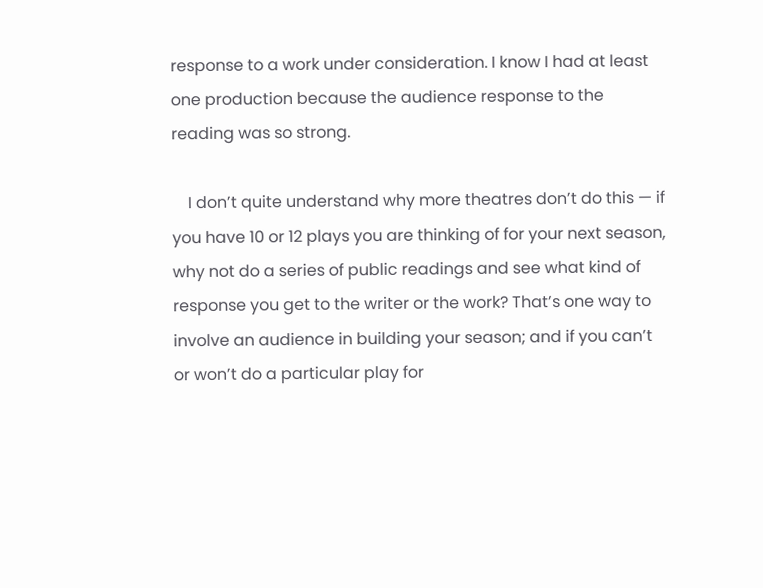response to a work under consideration. I know I had at least one production because the audience response to the reading was so strong.

    I don’t quite understand why more theatres don’t do this — if you have 10 or 12 plays you are thinking of for your next season, why not do a series of public readings and see what kind of response you get to the writer or the work? That’s one way to involve an audience in building your season; and if you can’t or won’t do a particular play for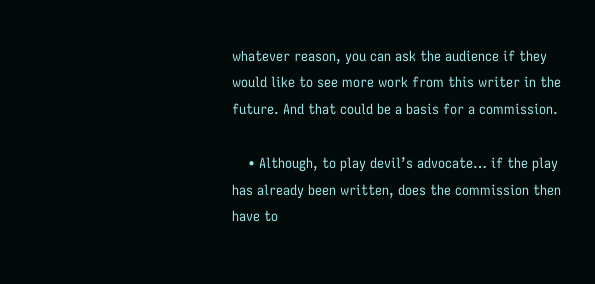whatever reason, you can ask the audience if they would like to see more work from this writer in the future. And that could be a basis for a commission.

    • Although, to play devil’s advocate… if the play has already been written, does the commission then have to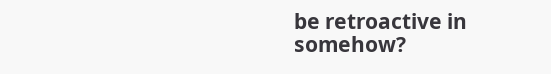be retroactive in somehow?